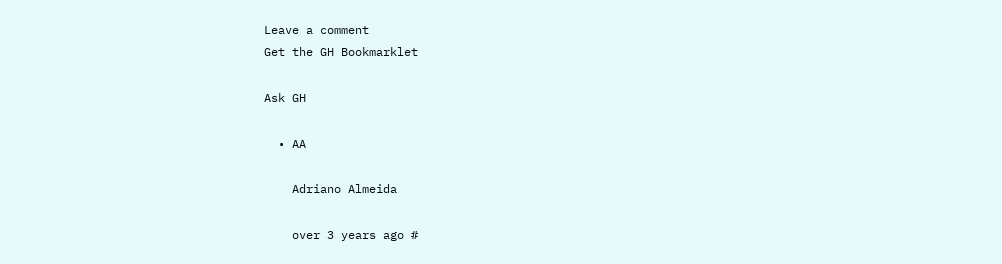Leave a comment
Get the GH Bookmarklet

Ask GH

  • AA

    Adriano Almeida

    over 3 years ago #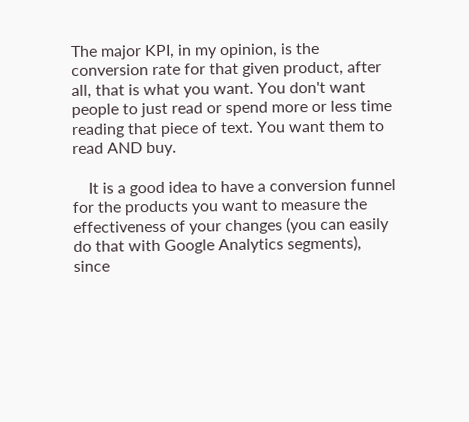The major KPI, in my opinion, is the conversion rate for that given product, after all, that is what you want. You don't want people to just read or spend more or less time reading that piece of text. You want them to read AND buy.

    It is a good idea to have a conversion funnel for the products you want to measure the effectiveness of your changes (you can easily do that with Google Analytics segments), since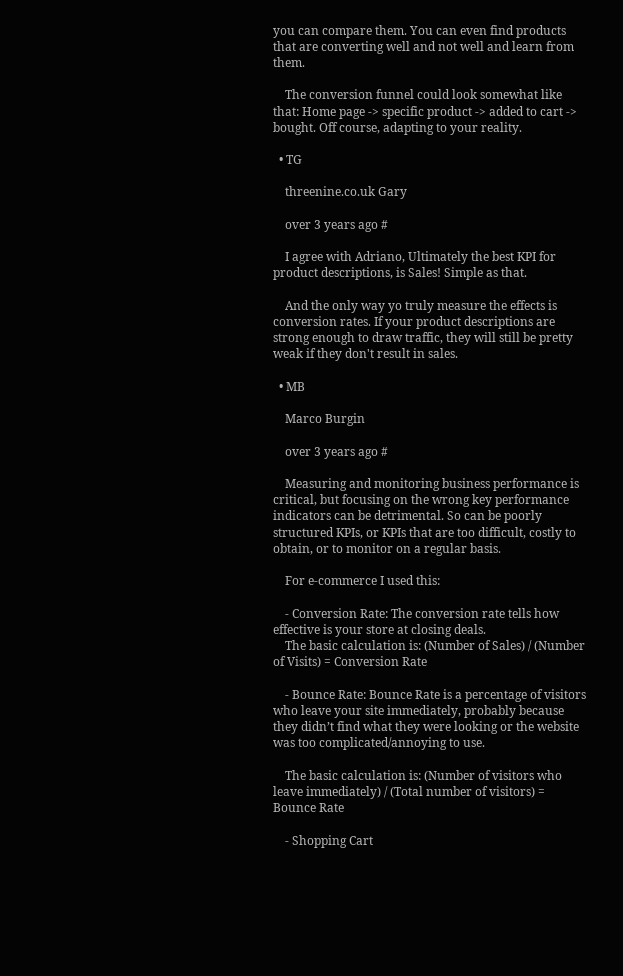you can compare them. You can even find products that are converting well and not well and learn from them.

    The conversion funnel could look somewhat like that: Home page -> specific product -> added to cart -> bought. Off course, adapting to your reality.

  • TG

    threenine.co.uk Gary

    over 3 years ago #

    I agree with Adriano, Ultimately the best KPI for product descriptions, is Sales! Simple as that.

    And the only way yo truly measure the effects is conversion rates. If your product descriptions are strong enough to draw traffic, they will still be pretty weak if they don't result in sales.

  • MB

    Marco Burgin

    over 3 years ago #

    Measuring and monitoring business performance is critical, but focusing on the wrong key performance indicators can be detrimental. So can be poorly structured KPIs, or KPIs that are too difficult, costly to obtain, or to monitor on a regular basis.

    For e-commerce I used this:

    - Conversion Rate: The conversion rate tells how effective is your store at closing deals.
    The basic calculation is: (Number of Sales) / (Number of Visits) = Conversion Rate

    - Bounce Rate: Bounce Rate is a percentage of visitors who leave your site immediately, probably because they didn’t find what they were looking or the website was too complicated/annoying to use.

    The basic calculation is: (Number of visitors who leave immediately) / (Total number of visitors) = Bounce Rate

    - Shopping Cart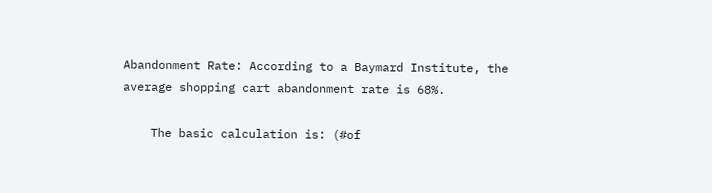Abandonment Rate: According to a Baymard Institute, the average shopping cart abandonment rate is 68%.

    The basic calculation is: (#of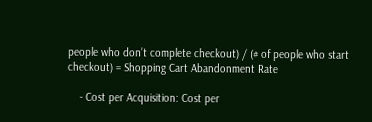people who don’t complete checkout) / (# of people who start checkout) = Shopping Cart Abandonment Rate

    - Cost per Acquisition: Cost per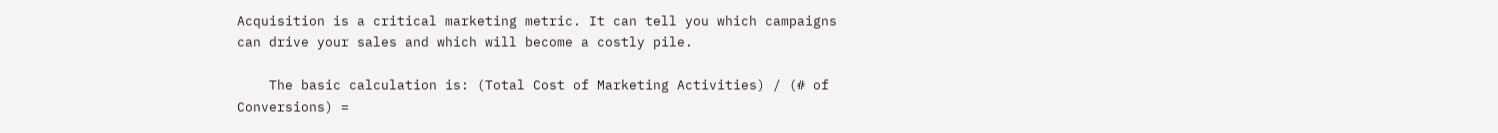Acquisition is a critical marketing metric. It can tell you which campaigns can drive your sales and which will become a costly pile.

    The basic calculation is: (Total Cost of Marketing Activities) / (# of Conversions) =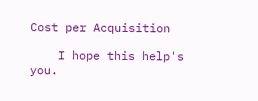Cost per Acquisition

    I hope this help's you.